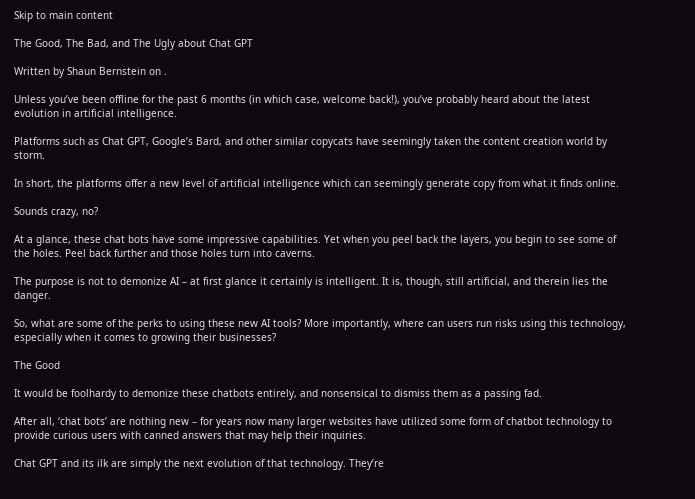Skip to main content

The Good, The Bad, and The Ugly about Chat GPT

Written by Shaun Bernstein on .

Unless you’ve been offline for the past 6 months (in which case, welcome back!), you’ve probably heard about the latest evolution in artificial intelligence.

Platforms such as Chat GPT, Google’s Bard, and other similar copycats have seemingly taken the content creation world by storm.

In short, the platforms offer a new level of artificial intelligence which can seemingly generate copy from what it finds online.

Sounds crazy, no?

At a glance, these chat bots have some impressive capabilities. Yet when you peel back the layers, you begin to see some of the holes. Peel back further and those holes turn into caverns.

The purpose is not to demonize AI – at first glance it certainly is intelligent. It is, though, still artificial, and therein lies the danger.

So, what are some of the perks to using these new AI tools? More importantly, where can users run risks using this technology, especially when it comes to growing their businesses?

The Good

It would be foolhardy to demonize these chatbots entirely, and nonsensical to dismiss them as a passing fad.

After all, ‘chat bots’ are nothing new – for years now many larger websites have utilized some form of chatbot technology to provide curious users with canned answers that may help their inquiries.

Chat GPT and its ilk are simply the next evolution of that technology. They’re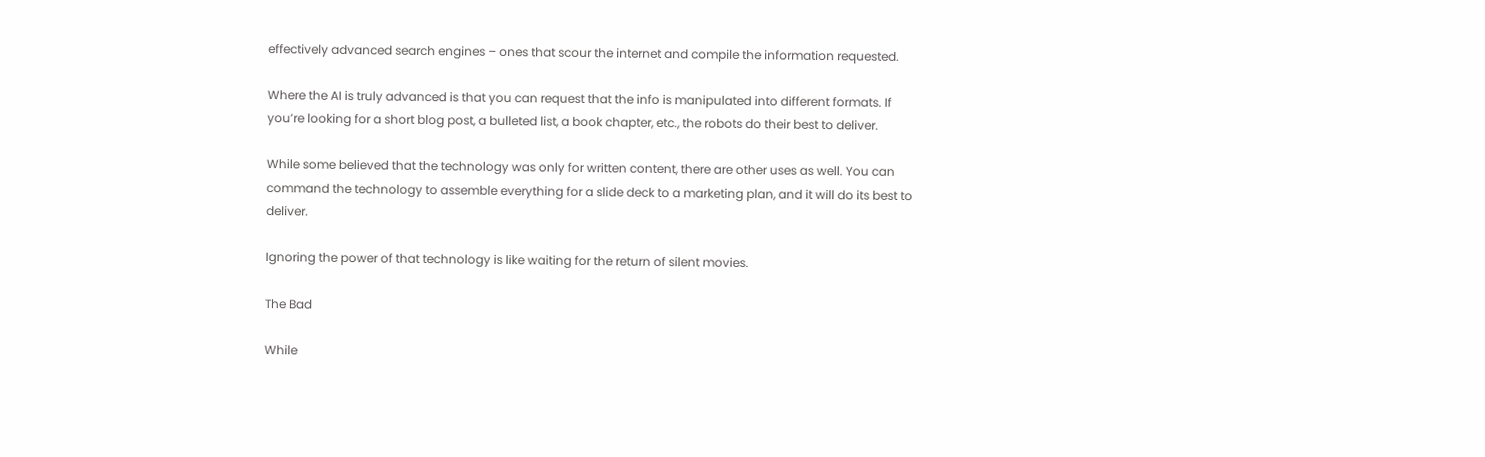effectively advanced search engines – ones that scour the internet and compile the information requested.

Where the AI is truly advanced is that you can request that the info is manipulated into different formats. If you’re looking for a short blog post, a bulleted list, a book chapter, etc., the robots do their best to deliver.

While some believed that the technology was only for written content, there are other uses as well. You can command the technology to assemble everything for a slide deck to a marketing plan, and it will do its best to deliver.

Ignoring the power of that technology is like waiting for the return of silent movies.

The Bad

While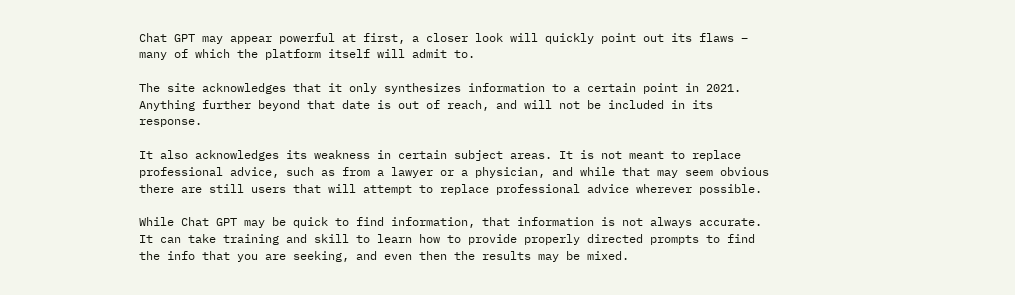Chat GPT may appear powerful at first, a closer look will quickly point out its flaws – many of which the platform itself will admit to.

The site acknowledges that it only synthesizes information to a certain point in 2021. Anything further beyond that date is out of reach, and will not be included in its response.

It also acknowledges its weakness in certain subject areas. It is not meant to replace professional advice, such as from a lawyer or a physician, and while that may seem obvious there are still users that will attempt to replace professional advice wherever possible.

While Chat GPT may be quick to find information, that information is not always accurate. It can take training and skill to learn how to provide properly directed prompts to find the info that you are seeking, and even then the results may be mixed.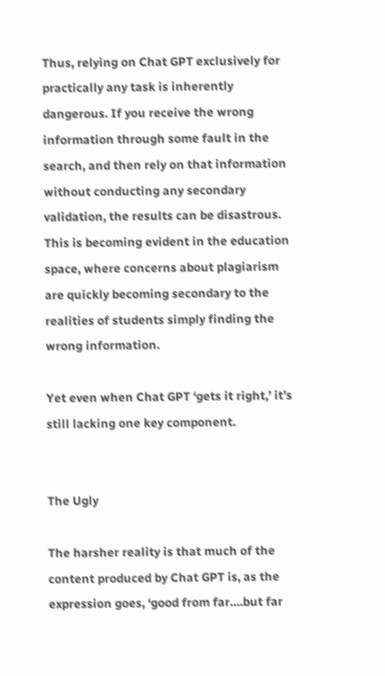Thus, relying on Chat GPT exclusively for practically any task is inherently dangerous. If you receive the wrong information through some fault in the search, and then rely on that information without conducting any secondary validation, the results can be disastrous. This is becoming evident in the education space, where concerns about plagiarism are quickly becoming secondary to the realities of students simply finding the wrong information.

Yet even when Chat GPT ‘gets it right,’ it’s still lacking one key component.


The Ugly

The harsher reality is that much of the content produced by Chat GPT is, as the expression goes, ‘good from far….but far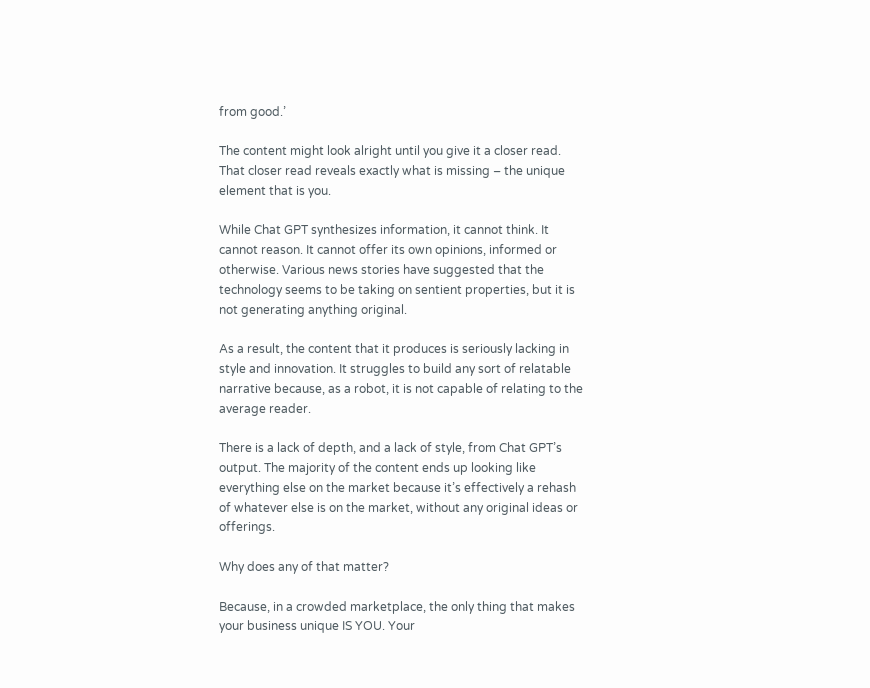from good.’

The content might look alright until you give it a closer read. That closer read reveals exactly what is missing – the unique element that is you.

While Chat GPT synthesizes information, it cannot think. It cannot reason. It cannot offer its own opinions, informed or otherwise. Various news stories have suggested that the technology seems to be taking on sentient properties, but it is not generating anything original.

As a result, the content that it produces is seriously lacking in style and innovation. It struggles to build any sort of relatable narrative because, as a robot, it is not capable of relating to the average reader.

There is a lack of depth, and a lack of style, from Chat GPT’s output. The majority of the content ends up looking like everything else on the market because it’s effectively a rehash of whatever else is on the market, without any original ideas or offerings.

Why does any of that matter?

Because, in a crowded marketplace, the only thing that makes your business unique IS YOU. Your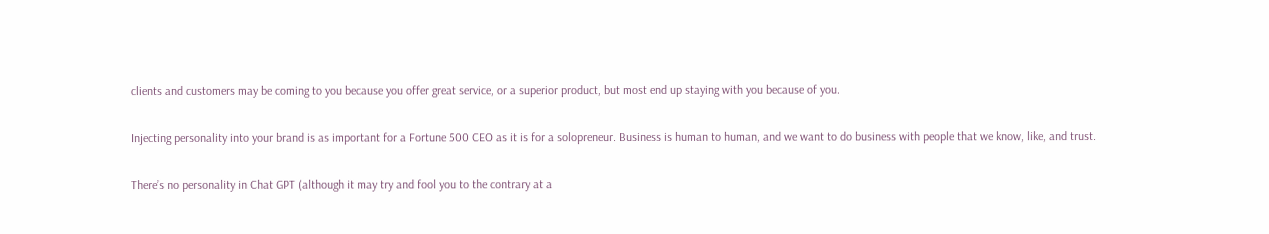clients and customers may be coming to you because you offer great service, or a superior product, but most end up staying with you because of you.

Injecting personality into your brand is as important for a Fortune 500 CEO as it is for a solopreneur. Business is human to human, and we want to do business with people that we know, like, and trust.

There’s no personality in Chat GPT (although it may try and fool you to the contrary at a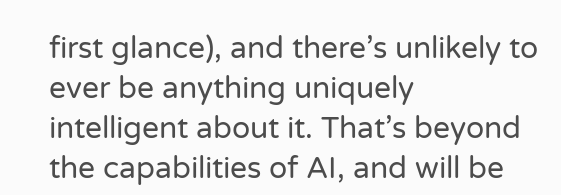first glance), and there’s unlikely to ever be anything uniquely intelligent about it. That’s beyond the capabilities of AI, and will be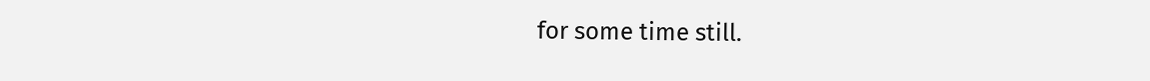for some time still.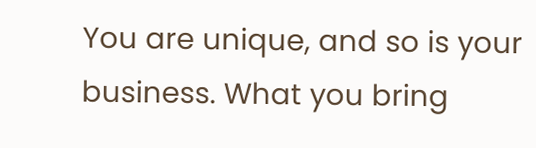You are unique, and so is your business. What you bring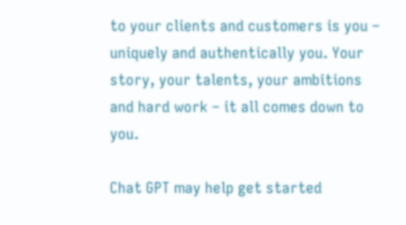to your clients and customers is you – uniquely and authentically you. Your story, your talents, your ambitions and hard work – it all comes down to you.

Chat GPT may help get started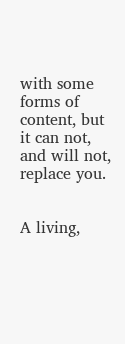with some forms of content, but it can not, and will not, replace you.


A living,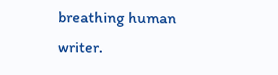breathing human writer.